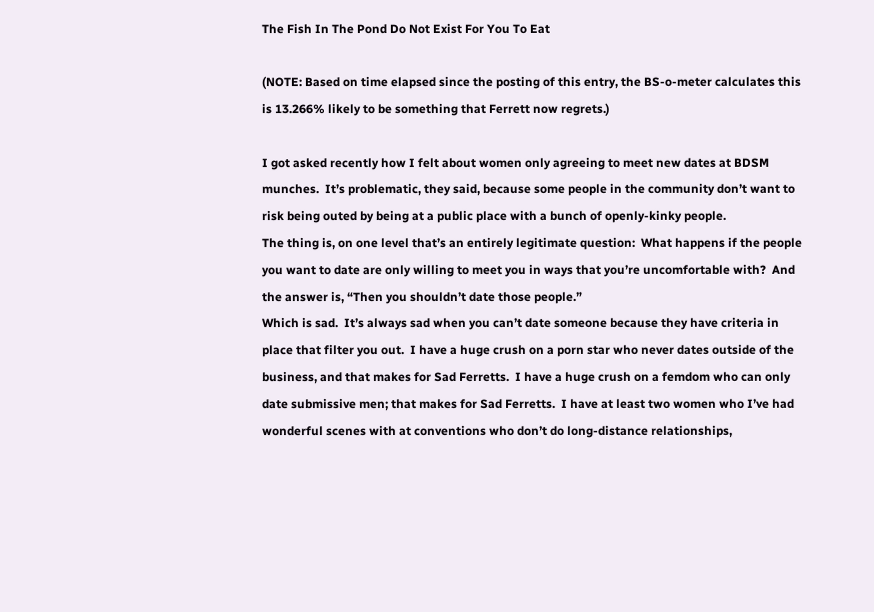The Fish In The Pond Do Not Exist For You To Eat

(NOTE: Based on time elapsed since the posting of this entry, the BS-o-meter calculates this is 13.266% likely to be something that Ferrett now regrets.)

I got asked recently how I felt about women only agreeing to meet new dates at BDSM munches.  It’s problematic, they said, because some people in the community don’t want to risk being outed by being at a public place with a bunch of openly-kinky people.
The thing is, on one level that’s an entirely legitimate question:  What happens if the people you want to date are only willing to meet you in ways that you’re uncomfortable with?  And the answer is, “Then you shouldn’t date those people.”
Which is sad.  It’s always sad when you can’t date someone because they have criteria in place that filter you out.  I have a huge crush on a porn star who never dates outside of the business, and that makes for Sad Ferretts.  I have a huge crush on a femdom who can only date submissive men; that makes for Sad Ferretts.  I have at least two women who I’ve had wonderful scenes with at conventions who don’t do long-distance relationships,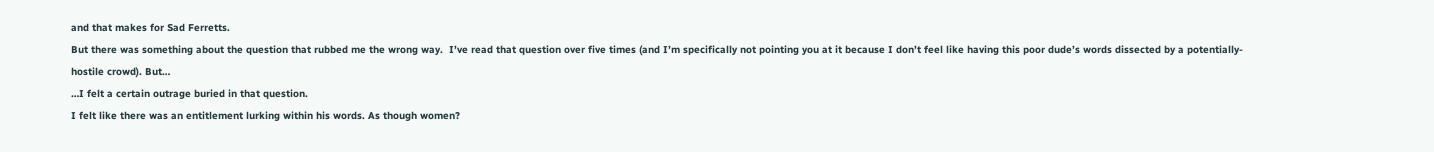and that makes for Sad Ferretts.
But there was something about the question that rubbed me the wrong way.  I’ve read that question over five times (and I’m specifically not pointing you at it because I don’t feel like having this poor dude’s words dissected by a potentially-hostile crowd). But…
…I felt a certain outrage buried in that question.
I felt like there was an entitlement lurking within his words. As though women?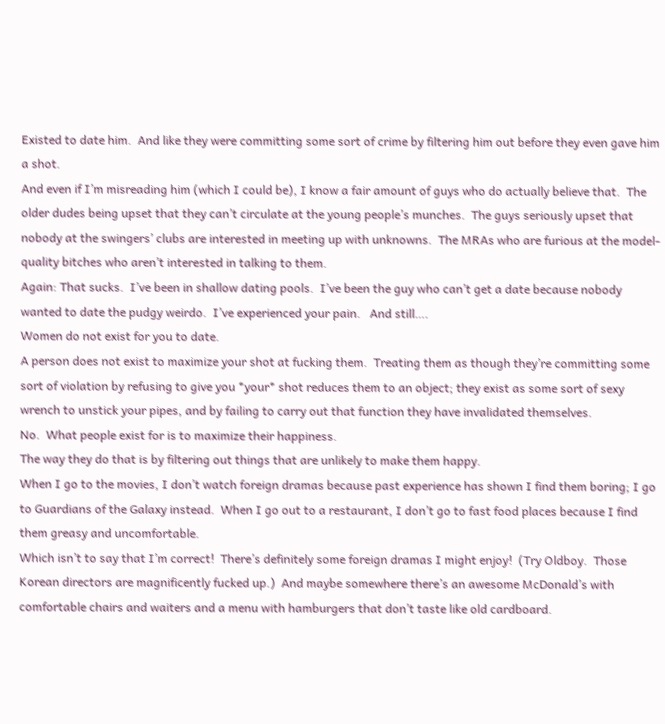Existed to date him.  And like they were committing some sort of crime by filtering him out before they even gave him a shot.
And even if I’m misreading him (which I could be), I know a fair amount of guys who do actually believe that.  The older dudes being upset that they can’t circulate at the young people’s munches.  The guys seriously upset that nobody at the swingers’ clubs are interested in meeting up with unknowns.  The MRAs who are furious at the model-quality bitches who aren’t interested in talking to them.
Again: That sucks.  I’ve been in shallow dating pools.  I’ve been the guy who can’t get a date because nobody wanted to date the pudgy weirdo.  I’ve experienced your pain.   And still….
Women do not exist for you to date.
A person does not exist to maximize your shot at fucking them.  Treating them as though they’re committing some sort of violation by refusing to give you *your* shot reduces them to an object; they exist as some sort of sexy wrench to unstick your pipes, and by failing to carry out that function they have invalidated themselves.
No.  What people exist for is to maximize their happiness.
The way they do that is by filtering out things that are unlikely to make them happy.
When I go to the movies, I don’t watch foreign dramas because past experience has shown I find them boring; I go to Guardians of the Galaxy instead.  When I go out to a restaurant, I don’t go to fast food places because I find them greasy and uncomfortable.
Which isn’t to say that I’m correct!  There’s definitely some foreign dramas I might enjoy!  (Try Oldboy.  Those Korean directors are magnificently fucked up.)  And maybe somewhere there’s an awesome McDonald’s with comfortable chairs and waiters and a menu with hamburgers that don’t taste like old cardboard.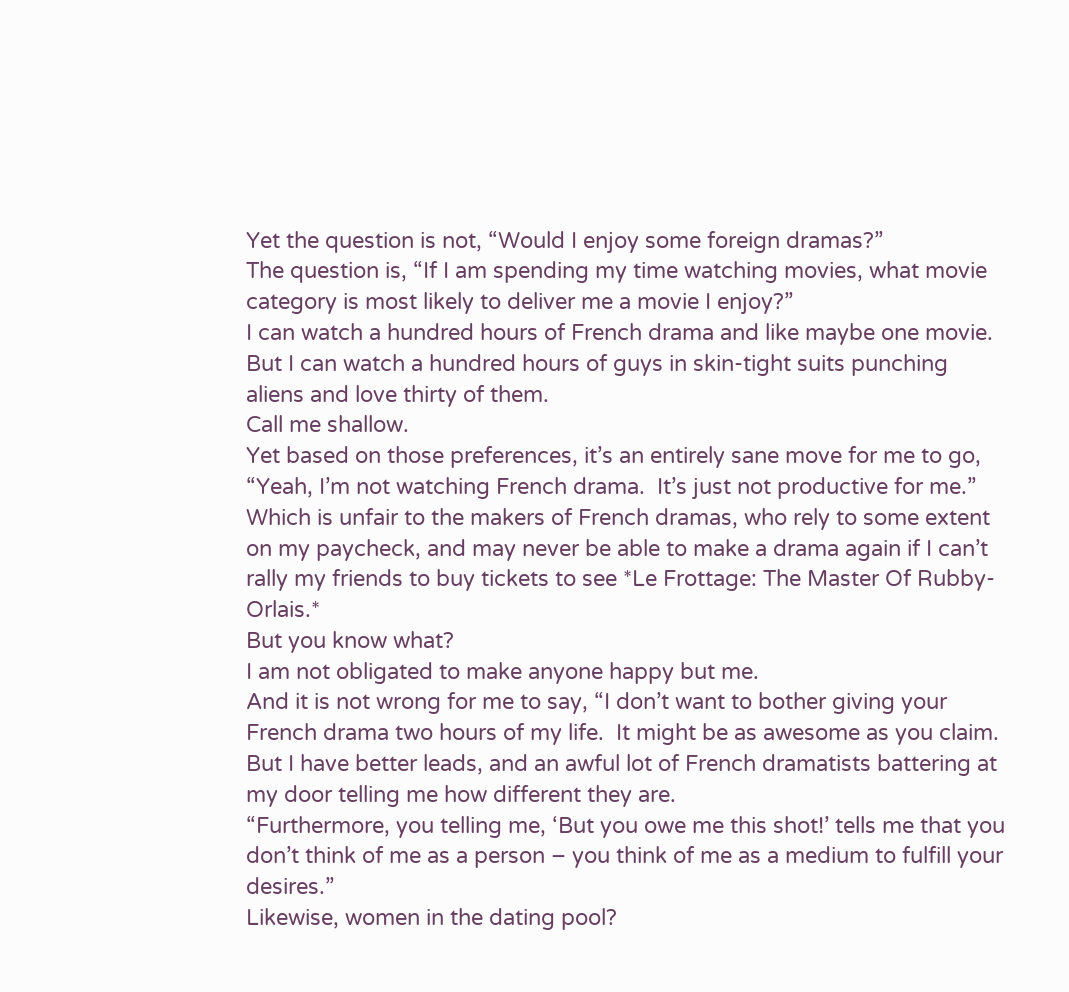Yet the question is not, “Would I enjoy some foreign dramas?”
The question is, “If I am spending my time watching movies, what movie category is most likely to deliver me a movie I enjoy?”
I can watch a hundred hours of French drama and like maybe one movie.  But I can watch a hundred hours of guys in skin-tight suits punching aliens and love thirty of them.
Call me shallow.
Yet based on those preferences, it’s an entirely sane move for me to go, “Yeah, I’m not watching French drama.  It’s just not productive for me.”  Which is unfair to the makers of French dramas, who rely to some extent on my paycheck, and may never be able to make a drama again if I can’t rally my friends to buy tickets to see *Le Frottage: The Master Of Rubby-Orlais.*
But you know what?
I am not obligated to make anyone happy but me.
And it is not wrong for me to say, “I don’t want to bother giving your French drama two hours of my life.  It might be as awesome as you claim.  But I have better leads, and an awful lot of French dramatists battering at my door telling me how different they are.
“Furthermore, you telling me, ‘But you owe me this shot!’ tells me that you don’t think of me as a person – you think of me as a medium to fulfill your desires.”
Likewise, women in the dating pool?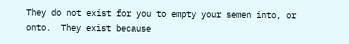They do not exist for you to empty your semen into, or onto.  They exist because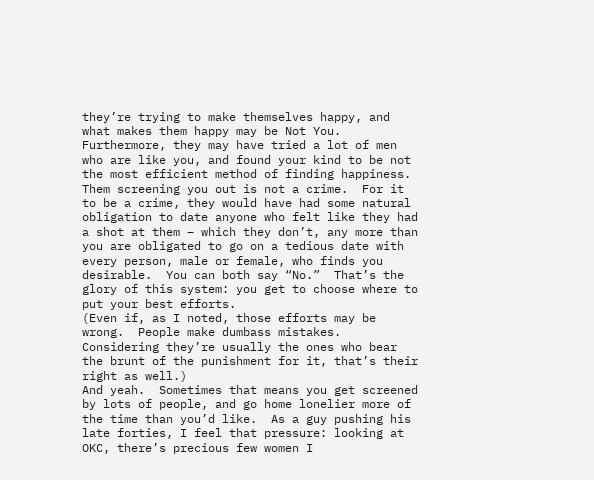they’re trying to make themselves happy, and what makes them happy may be Not You.  Furthermore, they may have tried a lot of men who are like you, and found your kind to be not the most efficient method of finding happiness.
Them screening you out is not a crime.  For it to be a crime, they would have had some natural obligation to date anyone who felt like they had a shot at them – which they don’t, any more than you are obligated to go on a tedious date with every person, male or female, who finds you desirable.  You can both say “No.”  That’s the glory of this system: you get to choose where to put your best efforts.
(Even if, as I noted, those efforts may be wrong.  People make dumbass mistakes.  Considering they’re usually the ones who bear the brunt of the punishment for it, that’s their right as well.)
And yeah.  Sometimes that means you get screened by lots of people, and go home lonelier more of the time than you’d like.  As a guy pushing his late forties, I feel that pressure: looking at OKC, there’s precious few women I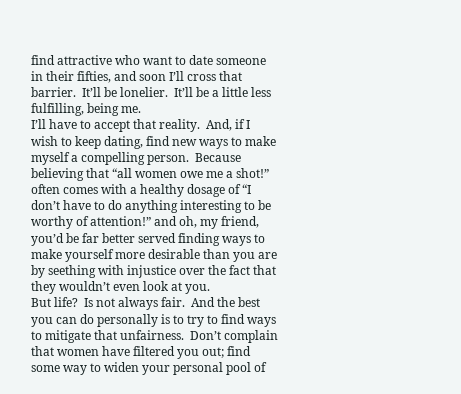find attractive who want to date someone in their fifties, and soon I’ll cross that barrier.  It’ll be lonelier.  It’ll be a little less fulfilling, being me.
I’ll have to accept that reality.  And, if I wish to keep dating, find new ways to make myself a compelling person.  Because believing that “all women owe me a shot!” often comes with a healthy dosage of “I don’t have to do anything interesting to be worthy of attention!” and oh, my friend, you’d be far better served finding ways to make yourself more desirable than you are by seething with injustice over the fact that they wouldn’t even look at you.
But life?  Is not always fair.  And the best you can do personally is to try to find ways to mitigate that unfairness.  Don’t complain that women have filtered you out; find some way to widen your personal pool of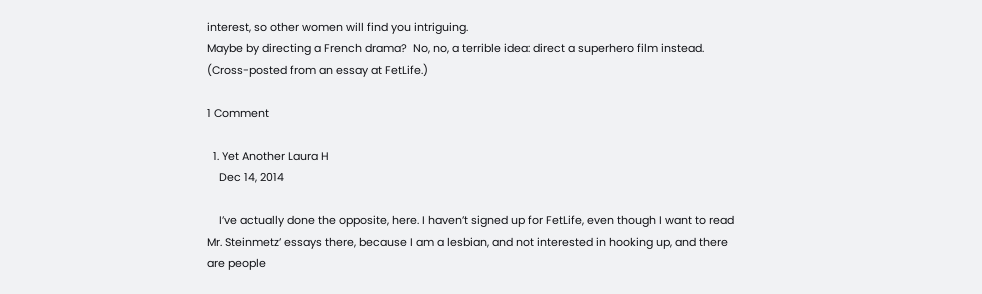interest, so other women will find you intriguing.
Maybe by directing a French drama?  No, no, a terrible idea: direct a superhero film instead.
(Cross-posted from an essay at FetLife.)

1 Comment

  1. Yet Another Laura H
    Dec 14, 2014

    I’ve actually done the opposite, here. I haven’t signed up for FetLife, even though I want to read Mr. Steinmetz’ essays there, because I am a lesbian, and not interested in hooking up, and there are people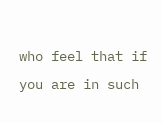who feel that if you are in such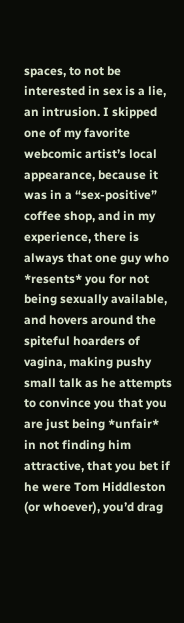spaces, to not be interested in sex is a lie, an intrusion. I skipped one of my favorite webcomic artist’s local appearance, because it was in a “sex-positive” coffee shop, and in my experience, there is always that one guy who *resents* you for not being sexually available, and hovers around the spiteful hoarders of vagina, making pushy small talk as he attempts to convince you that you are just being *unfair* in not finding him attractive, that you bet if he were Tom Hiddleston (or whoever), you’d drag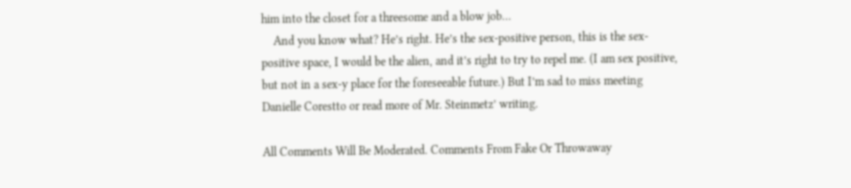him into the closet for a threesome and a blow job…
    And you know what? He’s right. He’s the sex-positive person, this is the sex-positive space, I would be the alien, and it’s right to try to repel me. (I am sex positive, but not in a sex-y place for the foreseeable future.) But I’m sad to miss meeting Danielle Corestto or read more of Mr. Steinmetz’ writing.

All Comments Will Be Moderated. Comments From Fake Or Throwaway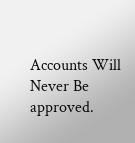Accounts Will Never Be approved.